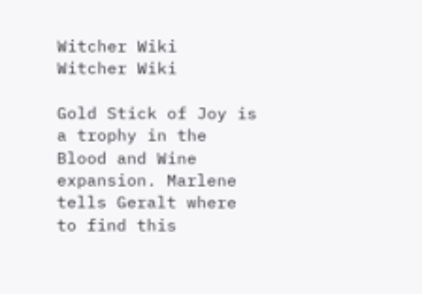Witcher Wiki
Witcher Wiki

Gold Stick of Joy is a trophy in the Blood and Wine expansion. Marlene tells Geralt where to find this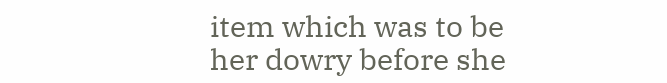item which was to be her dowry before she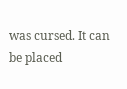was cursed. It can be placed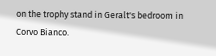on the trophy stand in Geralt's bedroom in Corvo Bianco.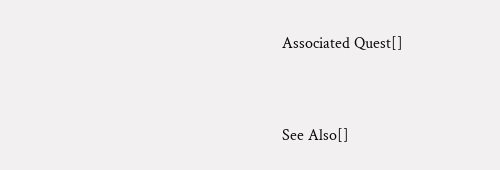Associated Quest[]


See Also[]